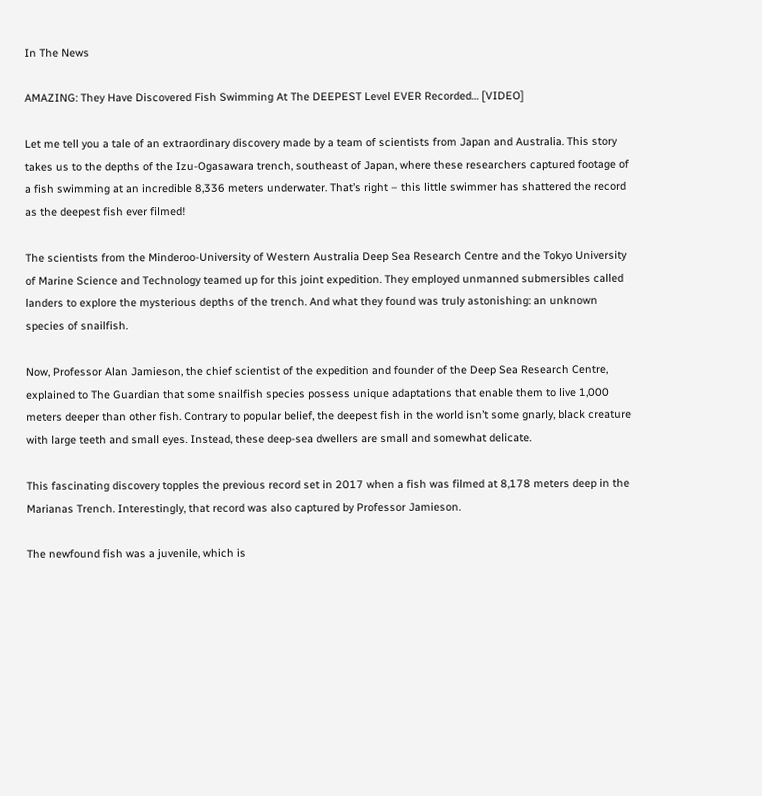In The News

AMAZING: They Have Discovered Fish Swimming At The DEEPEST Level EVER Recorded… [VIDEO]

Let me tell you a tale of an extraordinary discovery made by a team of scientists from Japan and Australia. This story takes us to the depths of the Izu-Ogasawara trench, southeast of Japan, where these researchers captured footage of a fish swimming at an incredible 8,336 meters underwater. That’s right – this little swimmer has shattered the record as the deepest fish ever filmed!

The scientists from the Minderoo-University of Western Australia Deep Sea Research Centre and the Tokyo University of Marine Science and Technology teamed up for this joint expedition. They employed unmanned submersibles called landers to explore the mysterious depths of the trench. And what they found was truly astonishing: an unknown species of snailfish.

Now, Professor Alan Jamieson, the chief scientist of the expedition and founder of the Deep Sea Research Centre, explained to The Guardian that some snailfish species possess unique adaptations that enable them to live 1,000 meters deeper than other fish. Contrary to popular belief, the deepest fish in the world isn’t some gnarly, black creature with large teeth and small eyes. Instead, these deep-sea dwellers are small and somewhat delicate.

This fascinating discovery topples the previous record set in 2017 when a fish was filmed at 8,178 meters deep in the Marianas Trench. Interestingly, that record was also captured by Professor Jamieson.

The newfound fish was a juvenile, which is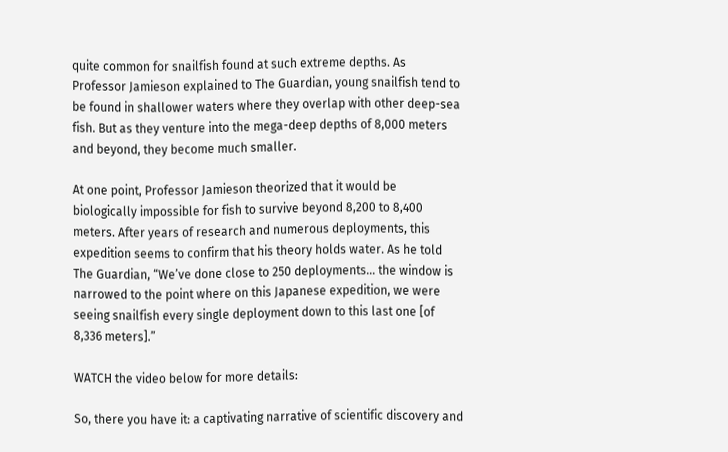quite common for snailfish found at such extreme depths. As Professor Jamieson explained to The Guardian, young snailfish tend to be found in shallower waters where they overlap with other deep-sea fish. But as they venture into the mega-deep depths of 8,000 meters and beyond, they become much smaller.

At one point, Professor Jamieson theorized that it would be biologically impossible for fish to survive beyond 8,200 to 8,400 meters. After years of research and numerous deployments, this expedition seems to confirm that his theory holds water. As he told The Guardian, “We’ve done close to 250 deployments… the window is narrowed to the point where on this Japanese expedition, we were seeing snailfish every single deployment down to this last one [of 8,336 meters].”

WATCH the video below for more details:

So, there you have it: a captivating narrative of scientific discovery and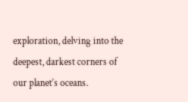exploration, delving into the deepest, darkest corners of our planet’s oceans.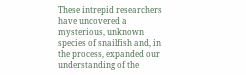These intrepid researchers have uncovered a mysterious, unknown species of snailfish and, in the process, expanded our understanding of the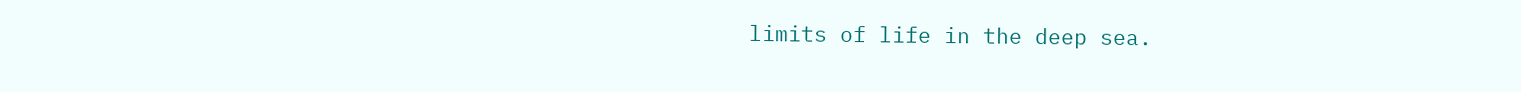limits of life in the deep sea.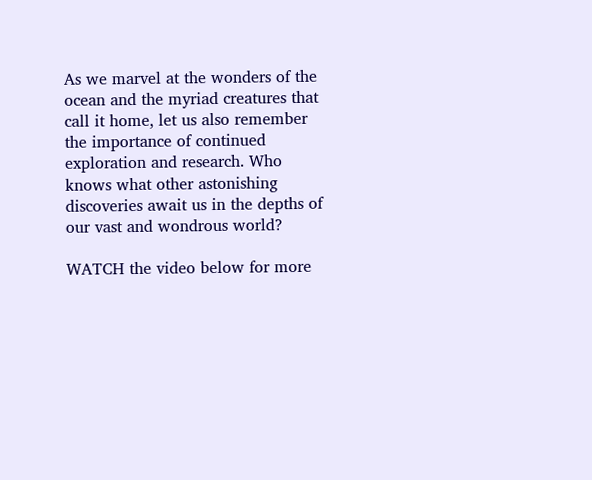As we marvel at the wonders of the ocean and the myriad creatures that call it home, let us also remember the importance of continued exploration and research. Who knows what other astonishing discoveries await us in the depths of our vast and wondrous world?

WATCH the video below for more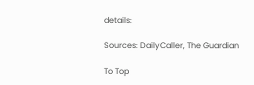details:

Sources: DailyCaller, The Guardian

To Top